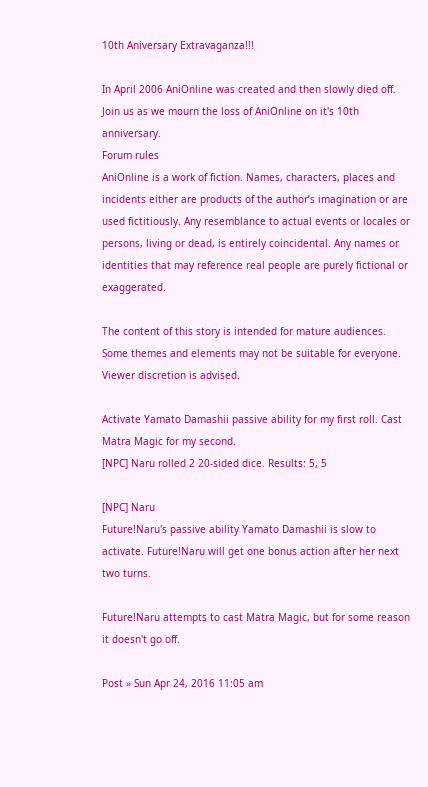10th Aniversary Extravaganza!!!

In April 2006 AniOnline was created and then slowly died off. Join us as we mourn the loss of AniOnline on it's 10th anniversary.
Forum rules
AniOnline is a work of fiction. Names, characters, places and incidents either are products of the author’s imagination or are used fictitiously. Any resemblance to actual events or locales or persons, living or dead, is entirely coincidental. Any names or identities that may reference real people are purely fictional or exaggerated.

The content of this story is intended for mature audiences. Some themes and elements may not be suitable for everyone. Viewer discretion is advised.

Activate Yamato Damashii passive ability for my first roll. Cast Matra Magic for my second.
[NPC] Naru rolled 2 20-sided dice. Results: 5, 5

[NPC] Naru
Future!Naru's passive ability Yamato Damashii is slow to activate. Future!Naru will get one bonus action after her next two turns.

Future!Naru attempts to cast Matra Magic, but for some reason it doesn't go off.

Post » Sun Apr 24, 2016 11:05 am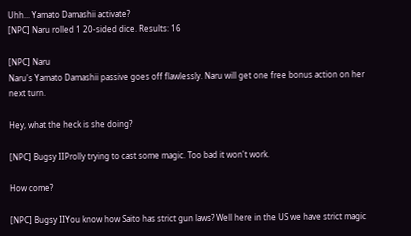Uhh... Yamato Damashii activate?
[NPC] Naru rolled 1 20-sided dice. Results: 16

[NPC] Naru
Naru's Yamato Damashii passive goes off flawlessly. Naru will get one free bonus action on her next turn.

Hey, what the heck is she doing?

[NPC] Bugsy IIProlly trying to cast some magic. Too bad it won't work.

How come?

[NPC] Bugsy IIYou know how Saito has strict gun laws? Well here in the US we have strict magic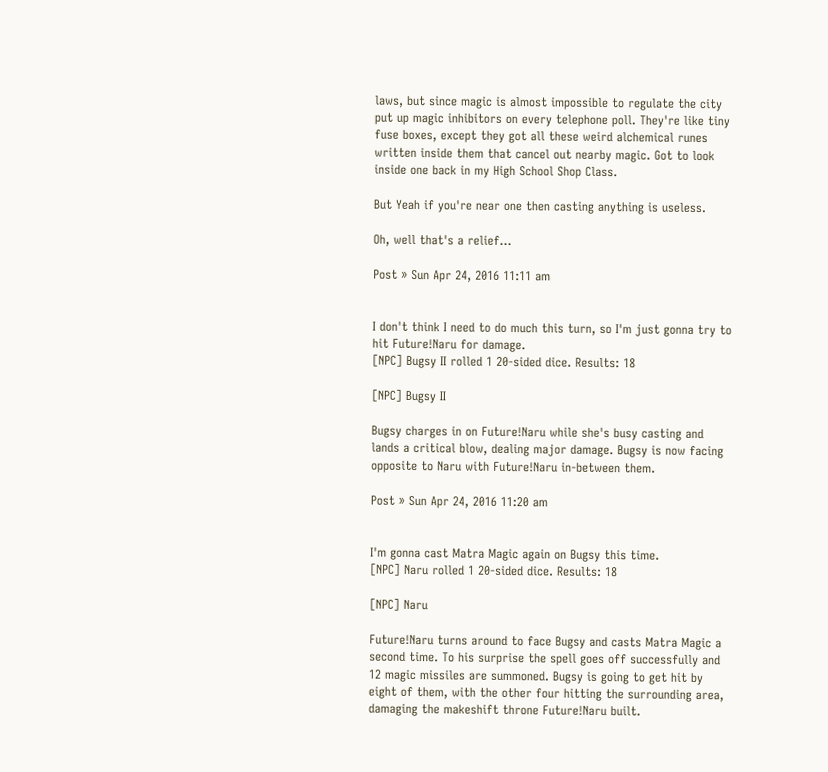laws, but since magic is almost impossible to regulate the city put up magic inhibitors on every telephone poll. They're like tiny fuse boxes, except they got all these weird alchemical runes written inside them that cancel out nearby magic. Got to look inside one back in my High School Shop Class.

But Yeah if you're near one then casting anything is useless.

Oh, well that's a relief...

Post » Sun Apr 24, 2016 11:11 am


I don't think I need to do much this turn, so I'm just gonna try to hit Future!Naru for damage.
[NPC] Bugsy II rolled 1 20-sided dice. Results: 18

[NPC] Bugsy II

Bugsy charges in on Future!Naru while she's busy casting and lands a critical blow, dealing major damage. Bugsy is now facing opposite to Naru with Future!Naru in-between them.

Post » Sun Apr 24, 2016 11:20 am


I'm gonna cast Matra Magic again on Bugsy this time.
[NPC] Naru rolled 1 20-sided dice. Results: 18

[NPC] Naru

Future!Naru turns around to face Bugsy and casts Matra Magic a second time. To his surprise the spell goes off successfully and 12 magic missiles are summoned. Bugsy is going to get hit by eight of them, with the other four hitting the surrounding area, damaging the makeshift throne Future!Naru built.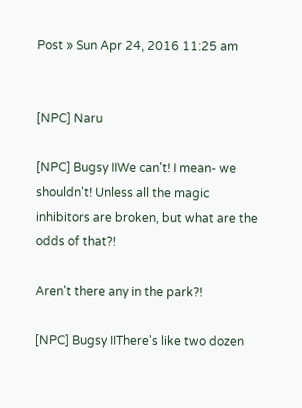Post » Sun Apr 24, 2016 11:25 am


[NPC] Naru

[NPC] Bugsy IIWe can't! I mean- we shouldn't! Unless all the magic inhibitors are broken, but what are the odds of that?!

Aren't there any in the park?!

[NPC] Bugsy IIThere's like two dozen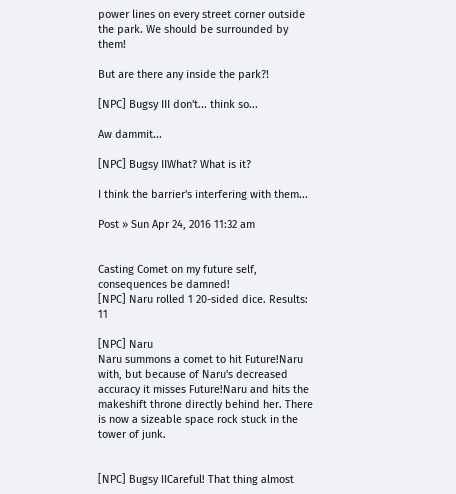power lines on every street corner outside the park. We should be surrounded by them!

But are there any inside the park?!

[NPC] Bugsy III don't... think so...

Aw dammit...

[NPC] Bugsy IIWhat? What is it?

I think the barrier's interfering with them...

Post » Sun Apr 24, 2016 11:32 am


Casting Comet on my future self, consequences be damned!
[NPC] Naru rolled 1 20-sided dice. Results: 11

[NPC] Naru
Naru summons a comet to hit Future!Naru with, but because of Naru's decreased accuracy it misses Future!Naru and hits the makeshift throne directly behind her. There is now a sizeable space rock stuck in the tower of junk.


[NPC] Bugsy IICareful! That thing almost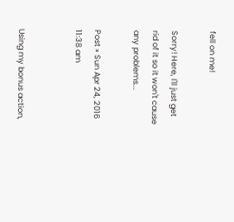fell on me!

Sorry! Here, I'll just get rid of it so it won't cause any problems...

Post » Sun Apr 24, 2016 11:38 am


Using my bonus action,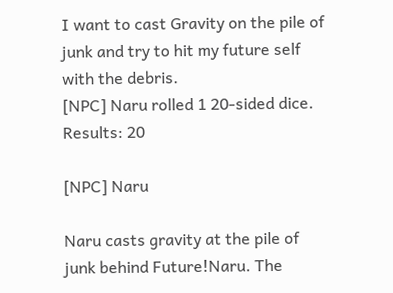I want to cast Gravity on the pile of junk and try to hit my future self with the debris.
[NPC] Naru rolled 1 20-sided dice. Results: 20

[NPC] Naru

Naru casts gravity at the pile of junk behind Future!Naru. The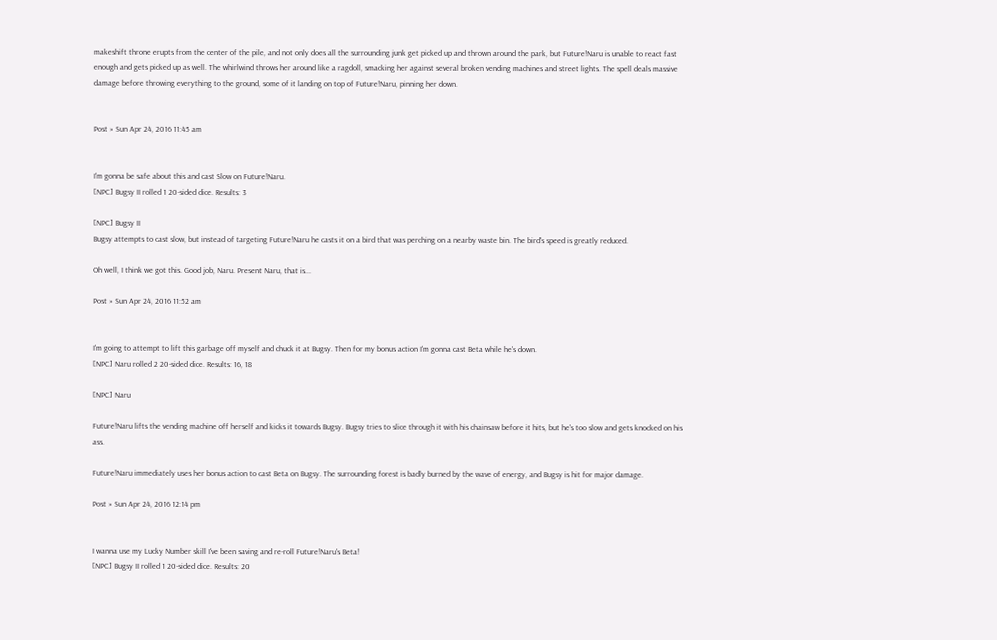makeshift throne erupts from the center of the pile, and not only does all the surrounding junk get picked up and thrown around the park, but Future!Naru is unable to react fast enough and gets picked up as well. The whirlwind throws her around like a ragdoll, smacking her against several broken vending machines and street lights. The spell deals massive damage before throwing everything to the ground, some of it landing on top of Future!Naru, pinning her down.


Post » Sun Apr 24, 2016 11:45 am


I'm gonna be safe about this and cast Slow on Future!Naru.
[NPC] Bugsy II rolled 1 20-sided dice. Results: 3

[NPC] Bugsy II
Bugsy attempts to cast slow, but instead of targeting Future!Naru he casts it on a bird that was perching on a nearby waste bin. The bird's speed is greatly reduced.

Oh well, I think we got this. Good job, Naru. Present Naru, that is...

Post » Sun Apr 24, 2016 11:52 am


I'm going to attempt to lift this garbage off myself and chuck it at Bugsy. Then for my bonus action I'm gonna cast Beta while he's down.
[NPC] Naru rolled 2 20-sided dice. Results: 16, 18

[NPC] Naru

Future!Naru lifts the vending machine off herself and kicks it towards Bugsy. Bugsy tries to slice through it with his chainsaw before it hits, but he's too slow and gets knocked on his ass.

Future!Naru immediately uses her bonus action to cast Beta on Bugsy. The surrounding forest is badly burned by the wave of energy, and Bugsy is hit for major damage.

Post » Sun Apr 24, 2016 12:14 pm


I wanna use my Lucky Number skill I've been saving and re-roll Future!Naru's Beta!
[NPC] Bugsy II rolled 1 20-sided dice. Results: 20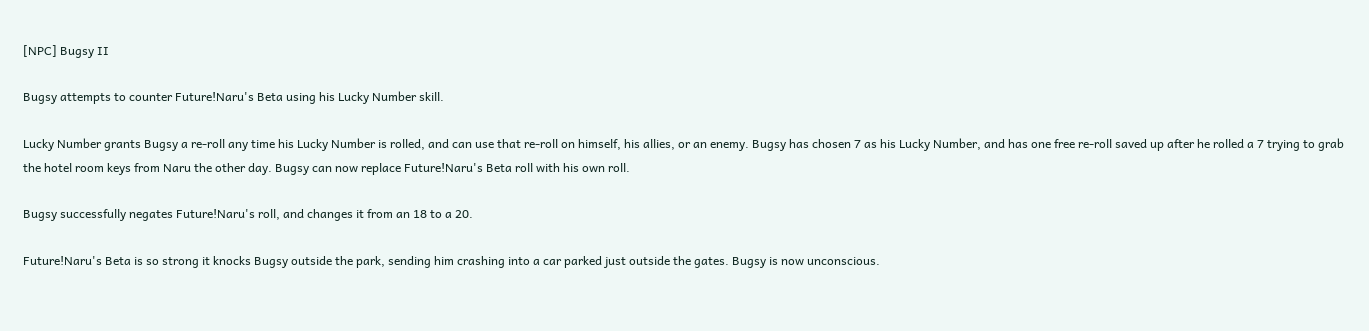[NPC] Bugsy II

Bugsy attempts to counter Future!Naru's Beta using his Lucky Number skill.

Lucky Number grants Bugsy a re-roll any time his Lucky Number is rolled, and can use that re-roll on himself, his allies, or an enemy. Bugsy has chosen 7 as his Lucky Number, and has one free re-roll saved up after he rolled a 7 trying to grab the hotel room keys from Naru the other day. Bugsy can now replace Future!Naru's Beta roll with his own roll.

Bugsy successfully negates Future!Naru's roll, and changes it from an 18 to a 20.

Future!Naru's Beta is so strong it knocks Bugsy outside the park, sending him crashing into a car parked just outside the gates. Bugsy is now unconscious.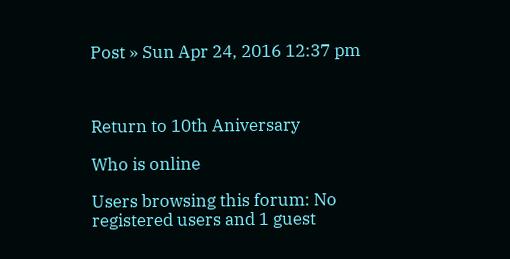Post » Sun Apr 24, 2016 12:37 pm



Return to 10th Aniversary

Who is online

Users browsing this forum: No registered users and 1 guest